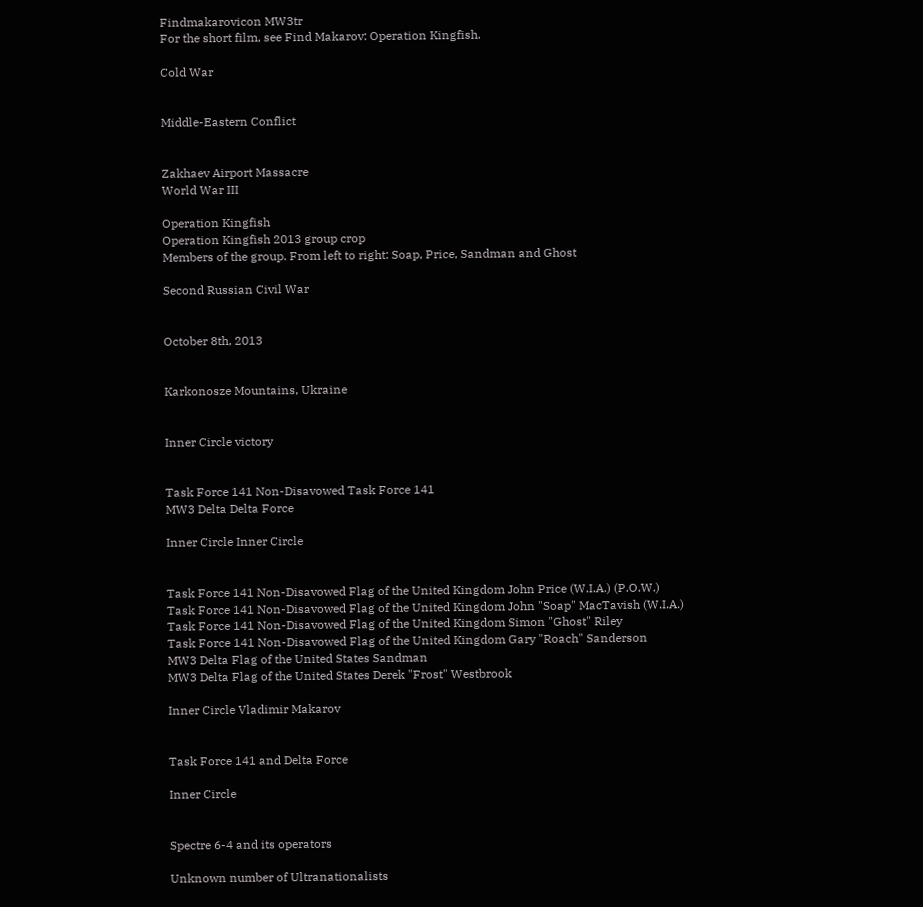Findmakarovicon MW3tr
For the short film, see Find Makarov: Operation Kingfish.

Cold War


Middle-Eastern Conflict


Zakhaev Airport Massacre
World War III

Operation Kingfish
Operation Kingfish 2013 group crop
Members of the group. From left to right: Soap, Price, Sandman and Ghost

Second Russian Civil War


October 8th, 2013


Karkonosze Mountains, Ukraine


Inner Circle victory


Task Force 141 Non-Disavowed Task Force 141
MW3 Delta Delta Force

Inner Circle Inner Circle


Task Force 141 Non-Disavowed Flag of the United Kingdom John Price (W.I.A.) (P.O.W.)
Task Force 141 Non-Disavowed Flag of the United Kingdom John "Soap" MacTavish (W.I.A.)
Task Force 141 Non-Disavowed Flag of the United Kingdom Simon "Ghost" Riley
Task Force 141 Non-Disavowed Flag of the United Kingdom Gary "Roach" Sanderson
MW3 Delta Flag of the United States Sandman
MW3 Delta Flag of the United States Derek "Frost" Westbrook

Inner Circle Vladimir Makarov


Task Force 141 and Delta Force

Inner Circle


Spectre 6-4 and its operators

Unknown number of Ultranationalists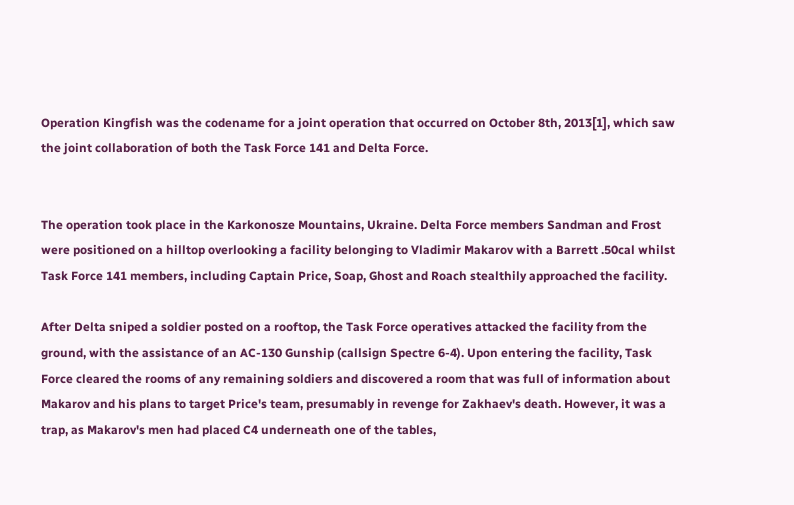Operation Kingfish was the codename for a joint operation that occurred on October 8th, 2013[1], which saw the joint collaboration of both the Task Force 141 and Delta Force.


The operation took place in the Karkonosze Mountains, Ukraine. Delta Force members Sandman and Frost were positioned on a hilltop overlooking a facility belonging to Vladimir Makarov with a Barrett .50cal whilst Task Force 141 members, including Captain Price, Soap, Ghost and Roach stealthily approached the facility.

After Delta sniped a soldier posted on a rooftop, the Task Force operatives attacked the facility from the ground, with the assistance of an AC-130 Gunship (callsign Spectre 6-4). Upon entering the facility, Task Force cleared the rooms of any remaining soldiers and discovered a room that was full of information about Makarov and his plans to target Price's team, presumably in revenge for Zakhaev's death. However, it was a trap, as Makarov's men had placed C4 underneath one of the tables,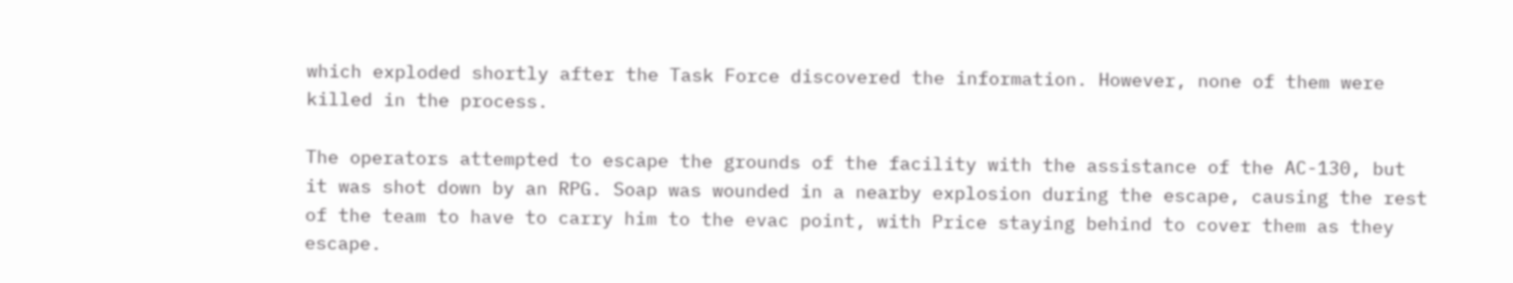which exploded shortly after the Task Force discovered the information. However, none of them were killed in the process.

The operators attempted to escape the grounds of the facility with the assistance of the AC-130, but it was shot down by an RPG. Soap was wounded in a nearby explosion during the escape, causing the rest of the team to have to carry him to the evac point, with Price staying behind to cover them as they escape.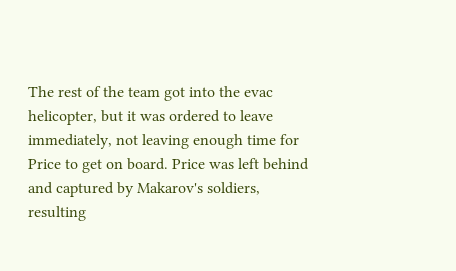The rest of the team got into the evac helicopter, but it was ordered to leave immediately, not leaving enough time for Price to get on board. Price was left behind and captured by Makarov's soldiers, resulting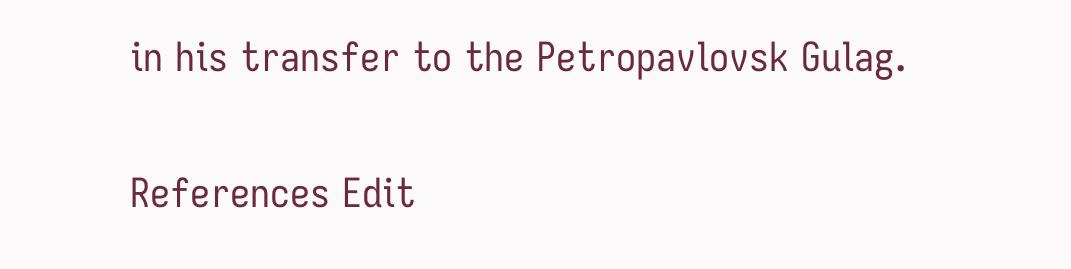in his transfer to the Petropavlovsk Gulag.

References Edit